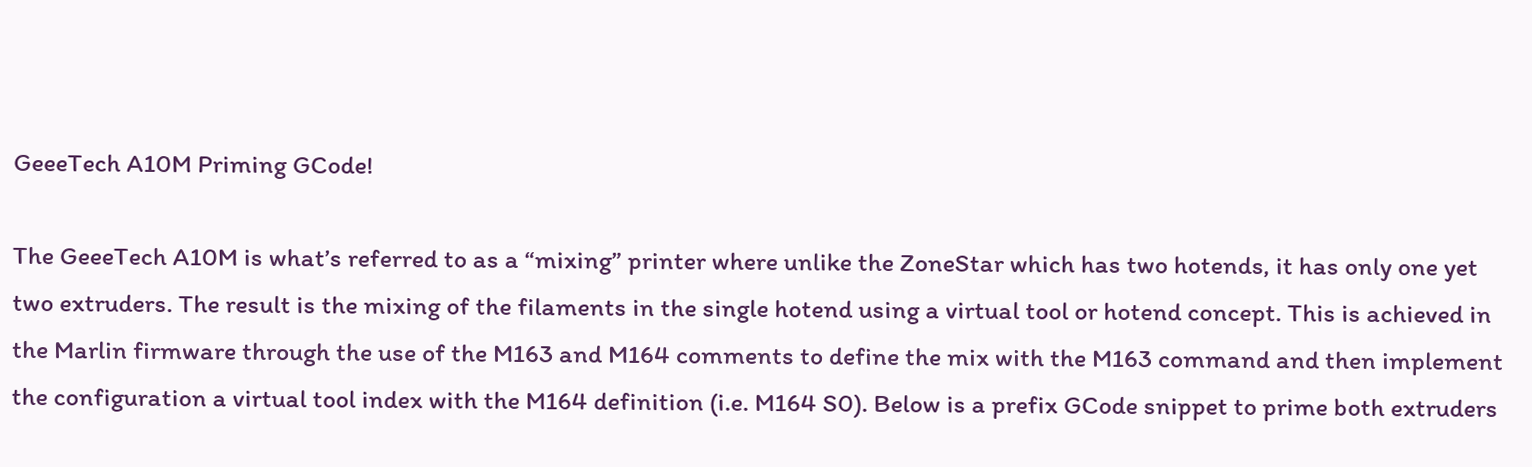GeeeTech A10M Priming GCode!

The GeeeTech A10M is what’s referred to as a “mixing” printer where unlike the ZoneStar which has two hotends, it has only one yet two extruders. The result is the mixing of the filaments in the single hotend using a virtual tool or hotend concept. This is achieved in the Marlin firmware through the use of the M163 and M164 comments to define the mix with the M163 command and then implement the configuration a virtual tool index with the M164 definition (i.e. M164 S0). Below is a prefix GCode snippet to prime both extruders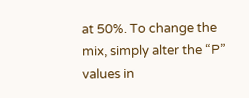at 50%. To change the mix, simply alter the “P” values in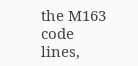the M163 code lines,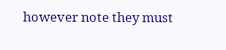however note they must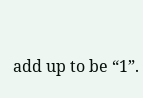add up to be “1”.